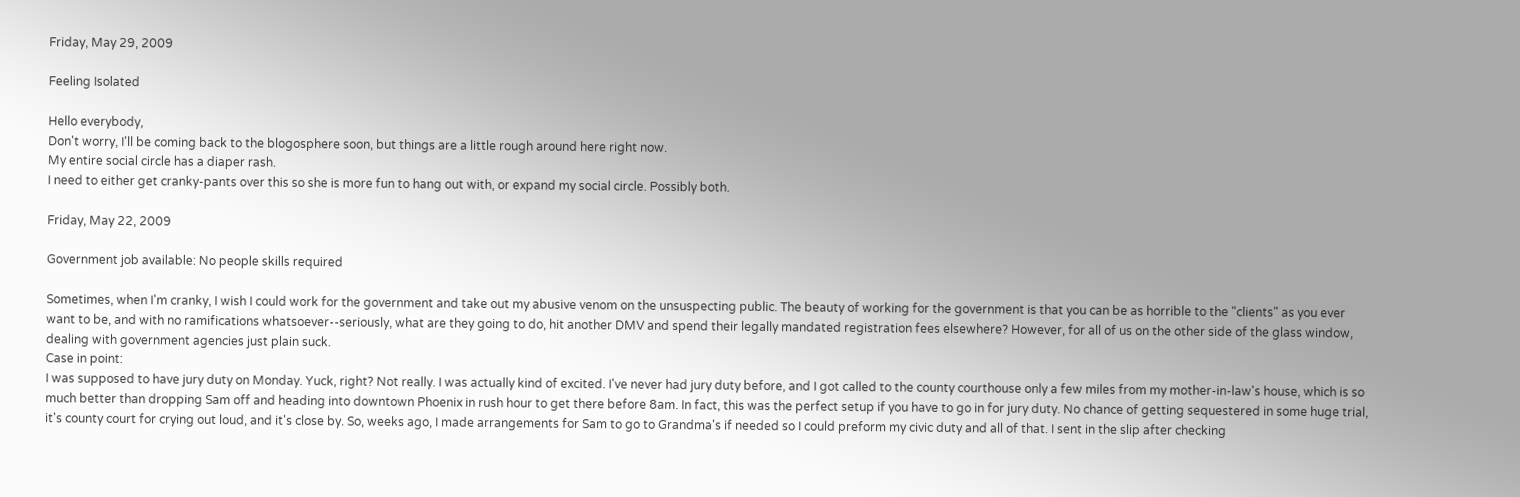Friday, May 29, 2009

Feeling Isolated

Hello everybody,
Don't worry, I'll be coming back to the blogosphere soon, but things are a little rough around here right now.
My entire social circle has a diaper rash.
I need to either get cranky-pants over this so she is more fun to hang out with, or expand my social circle. Possibly both.

Friday, May 22, 2009

Government job available: No people skills required

Sometimes, when I'm cranky, I wish I could work for the government and take out my abusive venom on the unsuspecting public. The beauty of working for the government is that you can be as horrible to the "clients" as you ever want to be, and with no ramifications whatsoever--seriously, what are they going to do, hit another DMV and spend their legally mandated registration fees elsewhere? However, for all of us on the other side of the glass window, dealing with government agencies just plain suck.
Case in point:
I was supposed to have jury duty on Monday. Yuck, right? Not really. I was actually kind of excited. I've never had jury duty before, and I got called to the county courthouse only a few miles from my mother-in-law's house, which is so much better than dropping Sam off and heading into downtown Phoenix in rush hour to get there before 8am. In fact, this was the perfect setup if you have to go in for jury duty. No chance of getting sequestered in some huge trial, it's county court for crying out loud, and it's close by. So, weeks ago, I made arrangements for Sam to go to Grandma's if needed so I could preform my civic duty and all of that. I sent in the slip after checking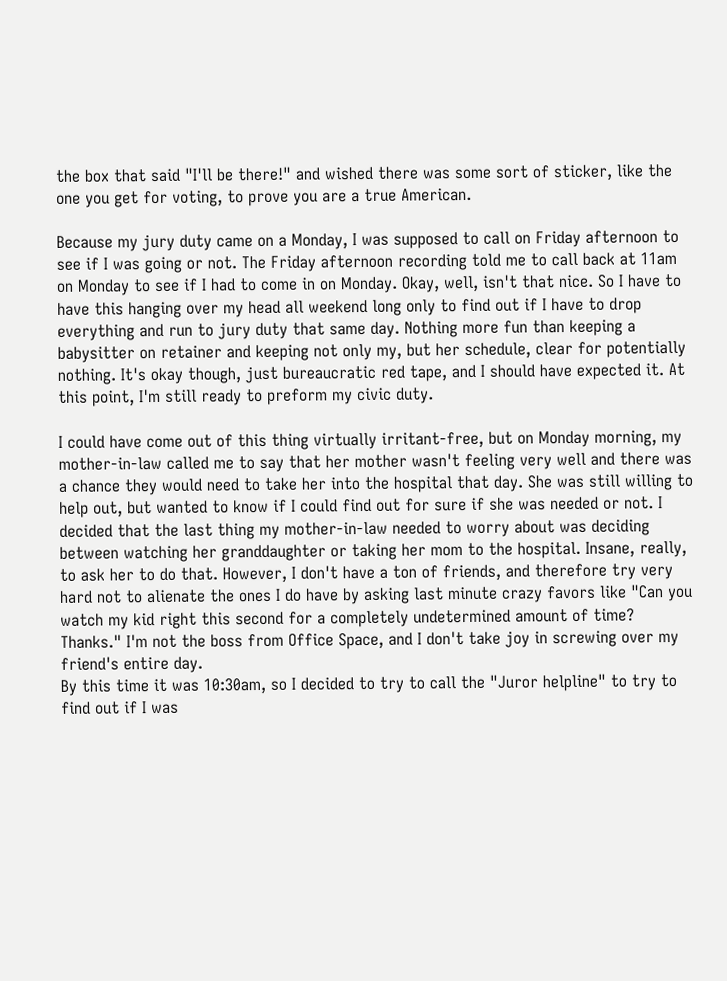the box that said "I'll be there!" and wished there was some sort of sticker, like the one you get for voting, to prove you are a true American.

Because my jury duty came on a Monday, I was supposed to call on Friday afternoon to see if I was going or not. The Friday afternoon recording told me to call back at 11am on Monday to see if I had to come in on Monday. Okay, well, isn't that nice. So I have to have this hanging over my head all weekend long only to find out if I have to drop everything and run to jury duty that same day. Nothing more fun than keeping a babysitter on retainer and keeping not only my, but her schedule, clear for potentially nothing. It's okay though, just bureaucratic red tape, and I should have expected it. At this point, I'm still ready to preform my civic duty.

I could have come out of this thing virtually irritant-free, but on Monday morning, my mother-in-law called me to say that her mother wasn't feeling very well and there was a chance they would need to take her into the hospital that day. She was still willing to help out, but wanted to know if I could find out for sure if she was needed or not. I decided that the last thing my mother-in-law needed to worry about was deciding between watching her granddaughter or taking her mom to the hospital. Insane, really, to ask her to do that. However, I don't have a ton of friends, and therefore try very hard not to alienate the ones I do have by asking last minute crazy favors like "Can you watch my kid right this second for a completely undetermined amount of time? Thanks." I'm not the boss from Office Space, and I don't take joy in screwing over my friend's entire day.
By this time it was 10:30am, so I decided to try to call the "Juror helpline" to try to find out if I was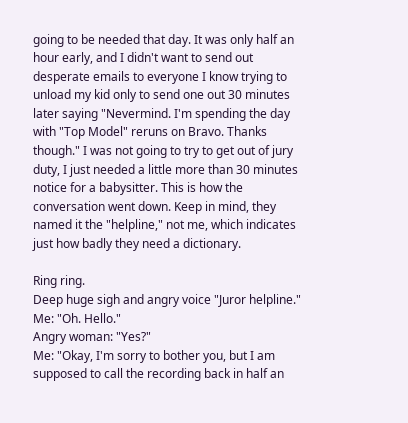going to be needed that day. It was only half an hour early, and I didn't want to send out desperate emails to everyone I know trying to unload my kid only to send one out 30 minutes later saying "Nevermind. I'm spending the day with "Top Model" reruns on Bravo. Thanks though." I was not going to try to get out of jury duty, I just needed a little more than 30 minutes notice for a babysitter. This is how the conversation went down. Keep in mind, they named it the "helpline," not me, which indicates just how badly they need a dictionary.

Ring ring.
Deep huge sigh and angry voice "Juror helpline."
Me: "Oh. Hello."
Angry woman: "Yes?"
Me: "Okay, I'm sorry to bother you, but I am supposed to call the recording back in half an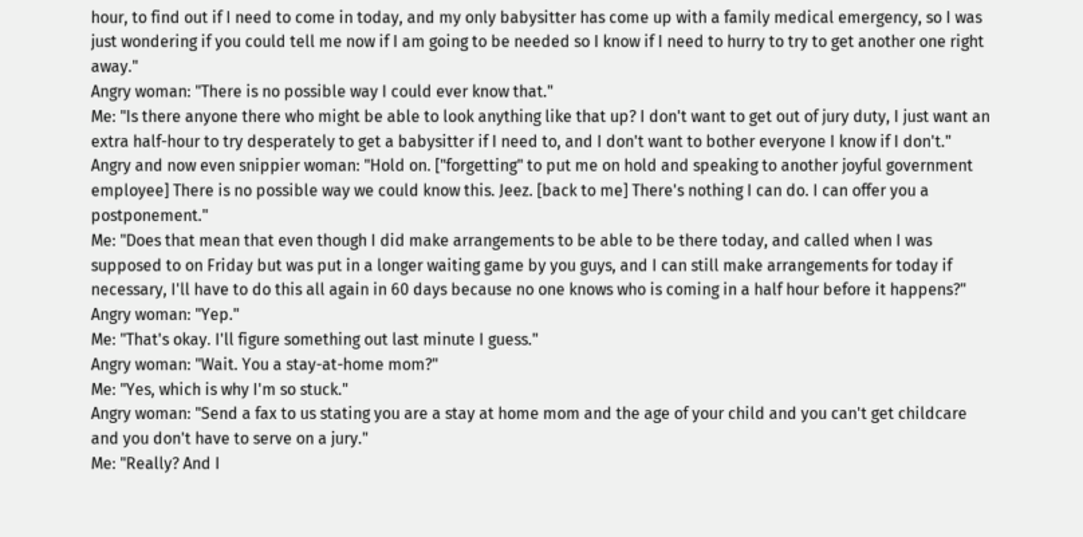hour, to find out if I need to come in today, and my only babysitter has come up with a family medical emergency, so I was just wondering if you could tell me now if I am going to be needed so I know if I need to hurry to try to get another one right away."
Angry woman: "There is no possible way I could ever know that."
Me: "Is there anyone there who might be able to look anything like that up? I don't want to get out of jury duty, I just want an extra half-hour to try desperately to get a babysitter if I need to, and I don't want to bother everyone I know if I don't."
Angry and now even snippier woman: "Hold on. ["forgetting" to put me on hold and speaking to another joyful government employee] There is no possible way we could know this. Jeez. [back to me] There's nothing I can do. I can offer you a postponement."
Me: "Does that mean that even though I did make arrangements to be able to be there today, and called when I was supposed to on Friday but was put in a longer waiting game by you guys, and I can still make arrangements for today if necessary, I'll have to do this all again in 60 days because no one knows who is coming in a half hour before it happens?"
Angry woman: "Yep."
Me: "That's okay. I'll figure something out last minute I guess."
Angry woman: "Wait. You a stay-at-home mom?"
Me: "Yes, which is why I'm so stuck."
Angry woman: "Send a fax to us stating you are a stay at home mom and the age of your child and you can't get childcare and you don't have to serve on a jury."
Me: "Really? And I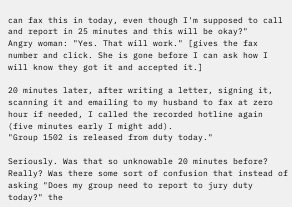can fax this in today, even though I'm supposed to call and report in 25 minutes and this will be okay?"
Angry woman: "Yes. That will work." [gives the fax number and click. She is gone before I can ask how I will know they got it and accepted it.]

20 minutes later, after writing a letter, signing it, scanning it and emailing to my husband to fax at zero hour if needed, I called the recorded hotline again (five minutes early I might add).
"Group 1502 is released from duty today."

Seriously. Was that so unknowable 20 minutes before? Really? Was there some sort of confusion that instead of asking "Does my group need to report to jury duty today?" the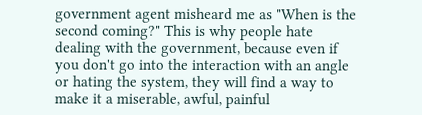government agent misheard me as "When is the second coming?" This is why people hate dealing with the government, because even if you don't go into the interaction with an angle or hating the system, they will find a way to make it a miserable, awful, painful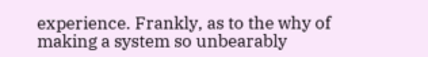experience. Frankly, as to the why of making a system so unbearably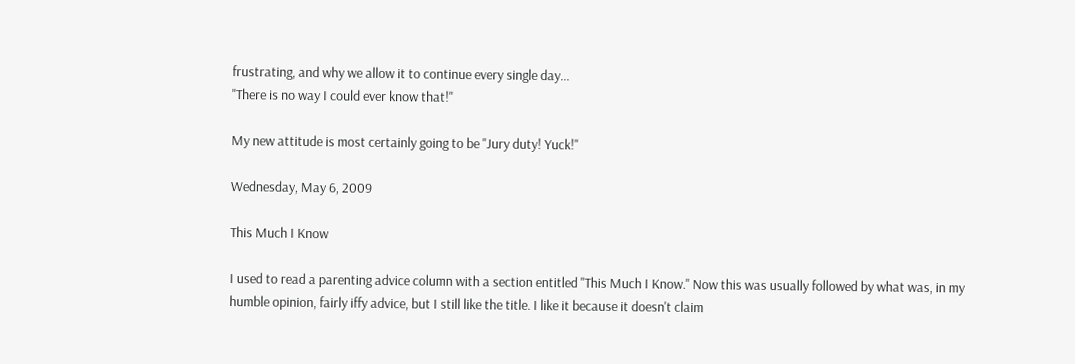frustrating, and why we allow it to continue every single day...
"There is no way I could ever know that!"

My new attitude is most certainly going to be "Jury duty! Yuck!"

Wednesday, May 6, 2009

This Much I Know

I used to read a parenting advice column with a section entitled "This Much I Know." Now this was usually followed by what was, in my humble opinion, fairly iffy advice, but I still like the title. I like it because it doesn't claim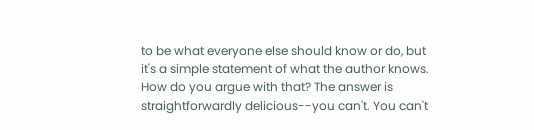to be what everyone else should know or do, but it's a simple statement of what the author knows. How do you argue with that? The answer is straightforwardly delicious--you can't. You can't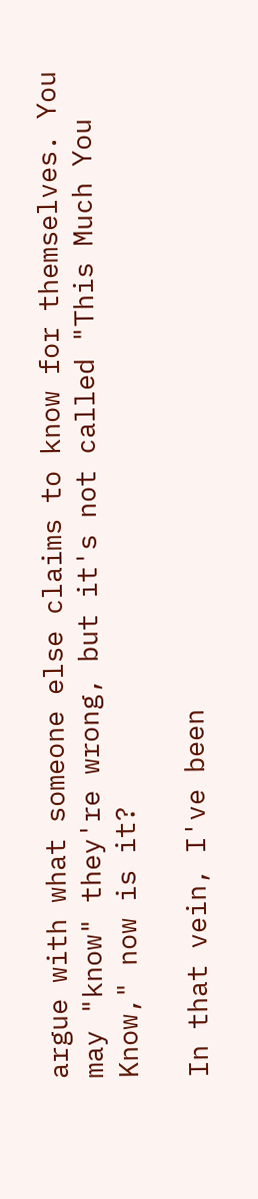argue with what someone else claims to know for themselves. You may "know" they're wrong, but it's not called "This Much You Know," now is it?

In that vein, I've been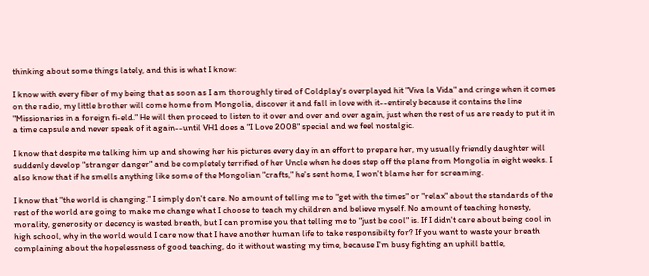thinking about some things lately, and this is what I know:

I know with every fiber of my being that as soon as I am thoroughly tired of Coldplay's overplayed hit "Viva la Vida" and cringe when it comes on the radio, my little brother will come home from Mongolia, discover it and fall in love with it--entirely because it contains the line "Missionaries in a foreign fi-eld." He will then proceed to listen to it over and over and over again, just when the rest of us are ready to put it in a time capsule and never speak of it again--until VH1 does a "I Love 2008" special and we feel nostalgic.

I know that despite me talking him up and showing her his pictures every day in an effort to prepare her, my usually friendly daughter will suddenly develop "stranger danger" and be completely terrified of her Uncle when he does step off the plane from Mongolia in eight weeks. I also know that if he smells anything like some of the Mongolian "crafts," he's sent home, I won't blame her for screaming.

I know that "the world is changing." I simply don't care. No amount of telling me to "get with the times" or "relax" about the standards of the rest of the world are going to make me change what I choose to teach my children and believe myself. No amount of teaching honesty, morality, generosity or decency is wasted breath, but I can promise you that telling me to "just be cool" is. If I didn't care about being cool in high school, why in the world would I care now that I have another human life to take responsibilty for? If you want to waste your breath complaining about the hopelessness of good teaching, do it without wasting my time, because I'm busy fighting an uphill battle,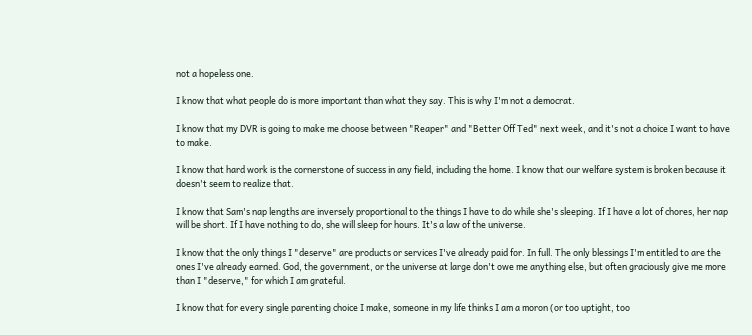not a hopeless one.

I know that what people do is more important than what they say. This is why I'm not a democrat.

I know that my DVR is going to make me choose between "Reaper" and "Better Off Ted" next week, and it's not a choice I want to have to make.

I know that hard work is the cornerstone of success in any field, including the home. I know that our welfare system is broken because it doesn't seem to realize that.

I know that Sam's nap lengths are inversely proportional to the things I have to do while she's sleeping. If I have a lot of chores, her nap will be short. If I have nothing to do, she will sleep for hours. It's a law of the universe.

I know that the only things I "deserve" are products or services I've already paid for. In full. The only blessings I'm entitled to are the ones I've already earned. God, the government, or the universe at large don't owe me anything else, but often graciously give me more than I "deserve," for which I am grateful.

I know that for every single parenting choice I make, someone in my life thinks I am a moron (or too uptight, too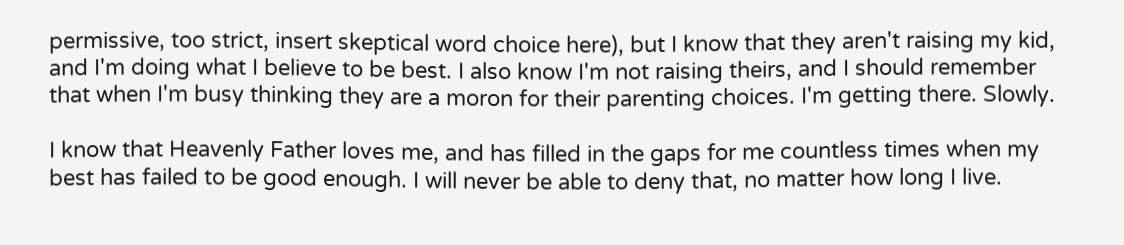permissive, too strict, insert skeptical word choice here), but I know that they aren't raising my kid, and I'm doing what I believe to be best. I also know I'm not raising theirs, and I should remember that when I'm busy thinking they are a moron for their parenting choices. I'm getting there. Slowly.

I know that Heavenly Father loves me, and has filled in the gaps for me countless times when my best has failed to be good enough. I will never be able to deny that, no matter how long I live.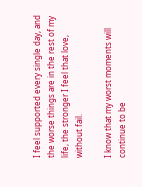I feel supported every single day, and the worse things are in the rest of my life, the stronger I feel that love, without fail.

I know that my worst moments will continue to be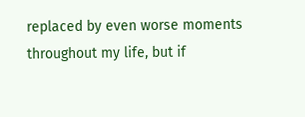replaced by even worse moments throughout my life, but if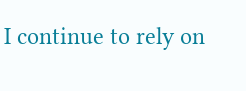I continue to rely on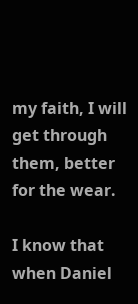my faith, I will get through them, better for the wear.

I know that when Daniel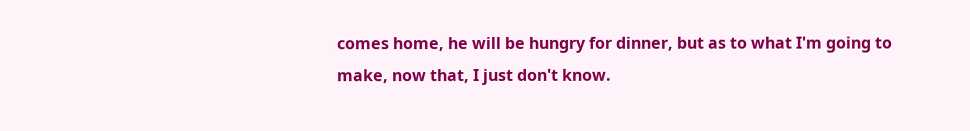comes home, he will be hungry for dinner, but as to what I'm going to make, now that, I just don't know.